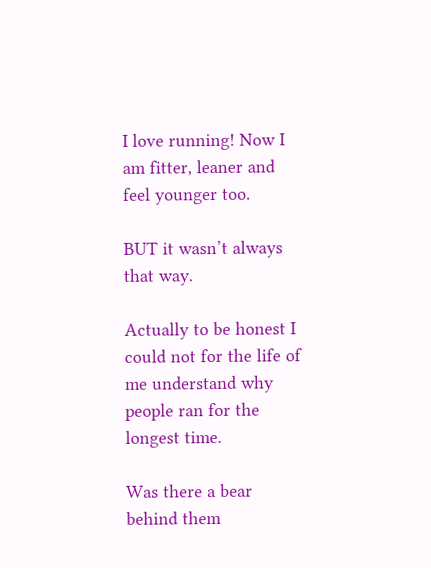I love running! Now I am fitter, leaner and feel younger too.

BUT it wasn’t always that way.

Actually to be honest I could not for the life of me understand why people ran for the longest time.

Was there a bear behind them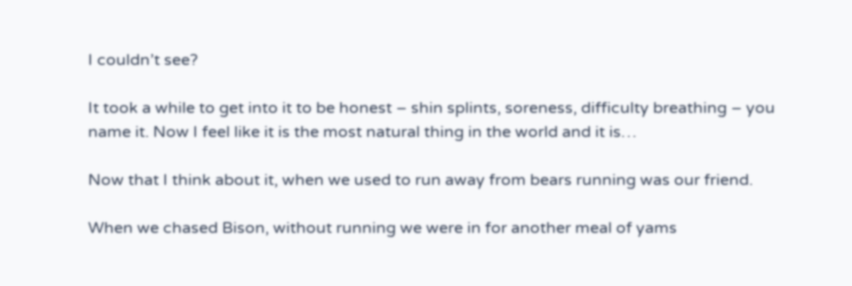I couldn’t see?

It took a while to get into it to be honest – shin splints, soreness, difficulty breathing – you name it. Now I feel like it is the most natural thing in the world and it is…

Now that I think about it, when we used to run away from bears running was our friend.

When we chased Bison, without running we were in for another meal of yams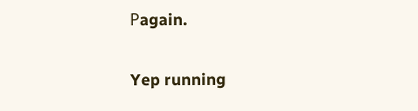Рagain.

Yep running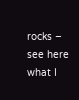rocks – see here what I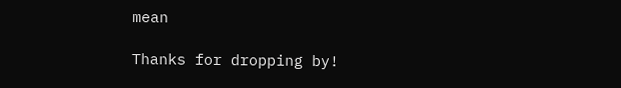mean

Thanks for dropping by!